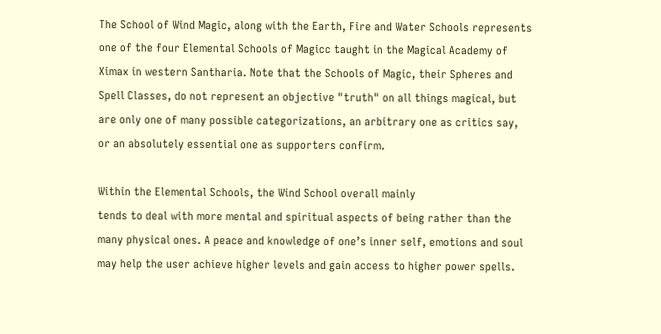The School of Wind Magic, along with the Earth, Fire and Water Schools represents one of the four Elemental Schools of Magicc taught in the Magical Academy of Ximax in western Santharia. Note that the Schools of Magic, their Spheres and Spell Classes, do not represent an objective "truth" on all things magical, but are only one of many possible categorizations, an arbitrary one as critics say, or an absolutely essential one as supporters confirm.

Within the Elemental Schools, the Wind School overall mainly
tends to deal with more mental and spiritual aspects of being rather than the many physical ones. A peace and knowledge of one’s inner self, emotions and soul may help the user achieve higher levels and gain access to higher power spells.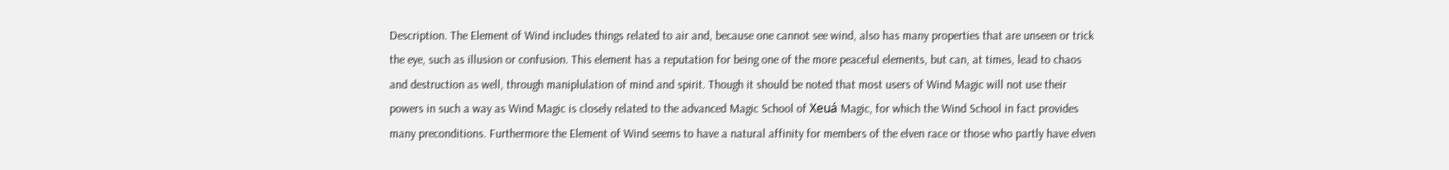Description. The Element of Wind includes things related to air and, because one cannot see wind, also has many properties that are unseen or trick the eye, such as illusion or confusion. This element has a reputation for being one of the more peaceful elements, but can, at times, lead to chaos and destruction as well, through maniplulation of mind and spirit. Though it should be noted that most users of Wind Magic will not use their powers in such a way as Wind Magic is closely related to the advanced Magic School of Xeuá Magic, for which the Wind School in fact provides many preconditions. Furthermore the Element of Wind seems to have a natural affinity for members of the elven race or those who partly have elven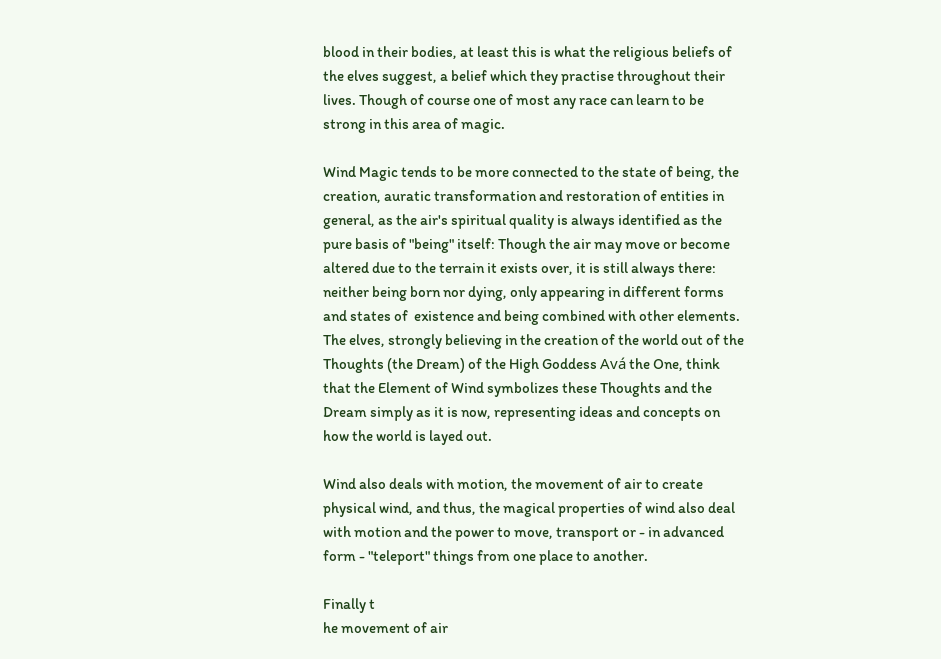blood in their bodies, at least this is what the religious beliefs of the elves suggest, a belief which they practise throughout their lives. Though of course one of most any race can learn to be strong in this area of magic.

Wind Magic tends to be more connected to the state of being, the creation, auratic transformation and restoration of entities in general, as the air's spiritual quality is always identified as the pure basis of "being" itself: Though the air may move or become altered due to the terrain it exists over, it is still always there: neither being born nor dying, only appearing in different forms and states of  existence and being combined with other elements. The elves, strongly believing in the creation of the world out of the Thoughts (the Dream) of the High Goddess Avá the One, think that the Element of Wind symbolizes these Thoughts and the Dream simply as it is now, representing ideas and concepts on how the world is layed out.

Wind also deals with motion, the movement of air to create physical wind, and thus, the magical properties of wind also deal with motion and the power to move, transport or - in advanced form - "teleport" things from one place to another.

Finally t
he movement of air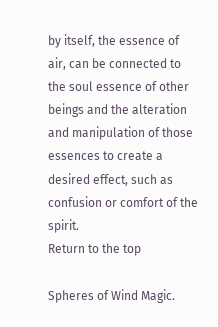by itself, the essence of air, can be connected to the soul essence of other beings and the alteration and manipulation of those essences to create a desired effect, such as confusion or comfort of the spirit.
Return to the top

Spheres of Wind Magic.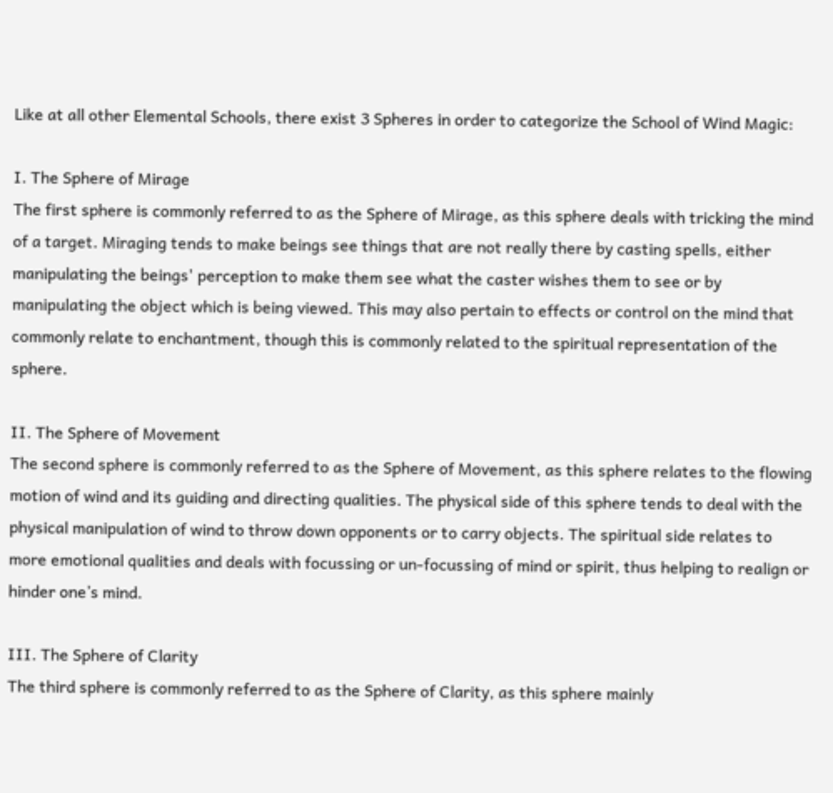Like at all other Elemental Schools, there exist 3 Spheres in order to categorize the School of Wind Magic:

I. The Sphere of Mirage
The first sphere is commonly referred to as the Sphere of Mirage, as this sphere deals with tricking the mind of a target. Miraging tends to make beings see things that are not really there by casting spells, either manipulating the beings' perception to make them see what the caster wishes them to see or by manipulating the object which is being viewed. This may also pertain to effects or control on the mind that commonly relate to enchantment, though this is commonly related to the spiritual representation of the sphere.

II. The Sphere of Movement
The second sphere is commonly referred to as the Sphere of Movement, as this sphere relates to the flowing motion of wind and its guiding and directing qualities. The physical side of this sphere tends to deal with the physical manipulation of wind to throw down opponents or to carry objects. The spiritual side relates to more emotional qualities and deals with focussing or un-focussing of mind or spirit, thus helping to realign or hinder one’s mind.

III. The Sphere of Clarity
The third sphere is commonly referred to as the Sphere of Clarity, as this sphere mainly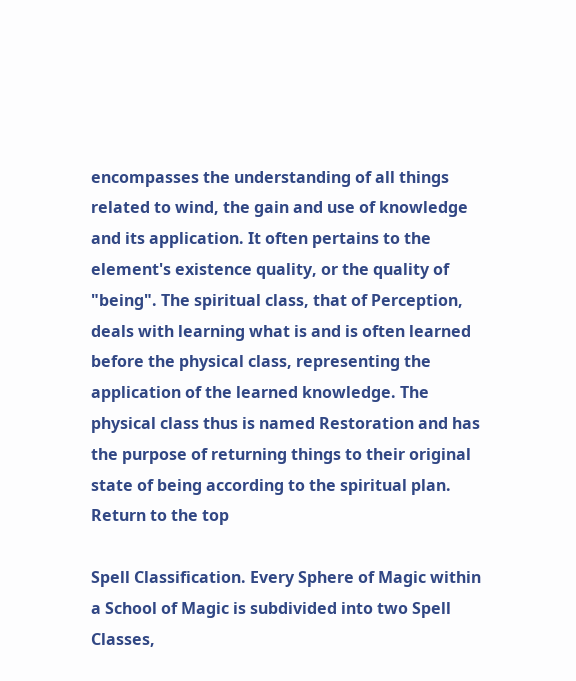encompasses the understanding of all things related to wind, the gain and use of knowledge and its application. It often pertains to the element's existence quality, or the quality of "being". The spiritual class, that of Perception, deals with learning what is and is often learned before the physical class, representing the application of the learned knowledge. The physical class thus is named Restoration and has the purpose of returning things to their original state of being according to the spiritual plan.
Return to the top

Spell Classification. Every Sphere of Magic within a School of Magic is subdivided into two Spell Classes,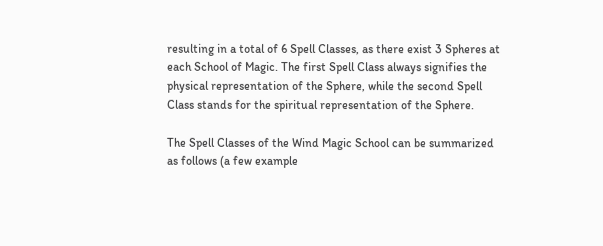resulting in a total of 6 Spell Classes, as there exist 3 Spheres at each School of Magic. The first Spell Class always signifies the physical representation of the Sphere, while the second Spell Class stands for the spiritual representation of the Sphere.

The Spell Classes of the Wind Magic School can be summarized as follows (a few example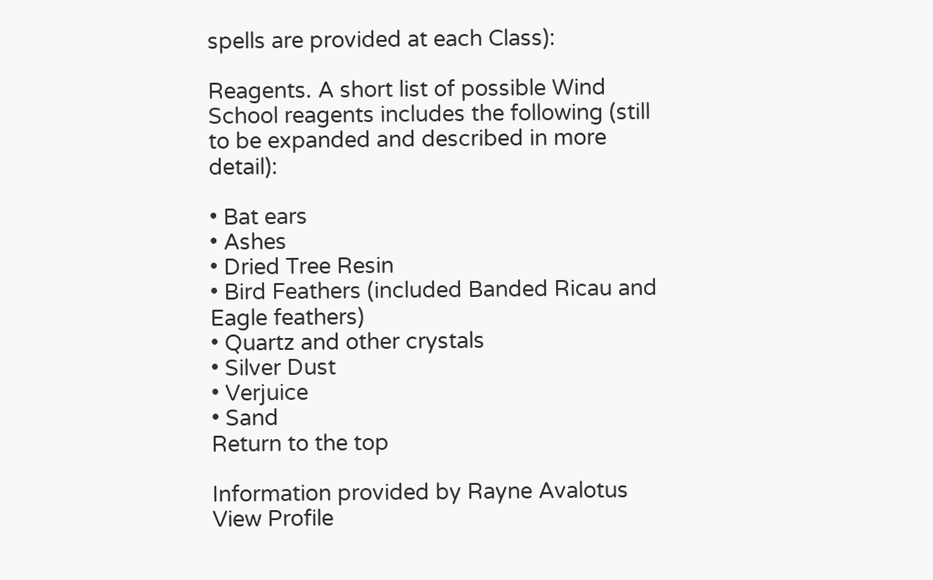spells are provided at each Class):

Reagents. A short list of possible Wind School reagents includes the following (still to be expanded and described in more detail):

• Bat ears
• Ashes
• Dried Tree Resin
• Bird Feathers (included Banded Ricau and Eagle feathers)
• Quartz and other crystals
• Silver Dust
• Verjuice
• Sand
Return to the top

Information provided by Rayne Avalotus View Profile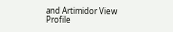and Artimidor View Profile